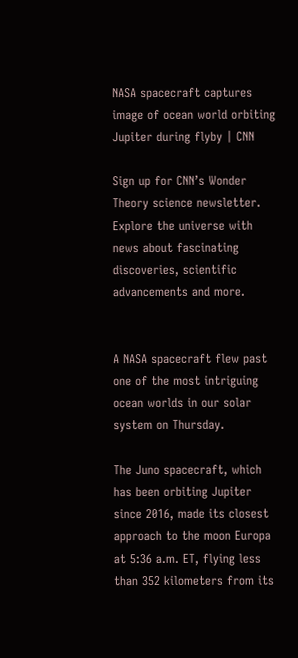NASA spacecraft captures image of ocean world orbiting Jupiter during flyby | CNN

Sign up for CNN’s Wonder Theory science newsletter. Explore the universe with news about fascinating discoveries, scientific advancements and more.


A NASA spacecraft flew past one of the most intriguing ocean worlds in our solar system on Thursday.

The Juno spacecraft, which has been orbiting Jupiter since 2016, made its closest approach to the moon Europa at 5:36 a.m. ET, flying less than 352 kilometers from its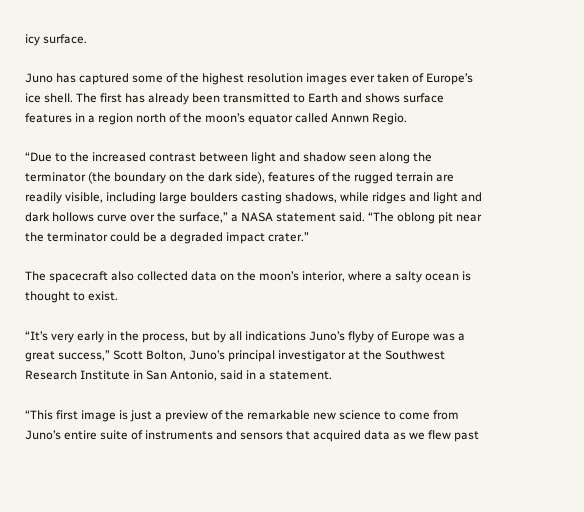icy surface.

Juno has captured some of the highest resolution images ever taken of Europe’s ice shell. The first has already been transmitted to Earth and shows surface features in a region north of the moon’s equator called Annwn Regio.

“Due to the increased contrast between light and shadow seen along the terminator (the boundary on the dark side), features of the rugged terrain are readily visible, including large boulders casting shadows, while ridges and light and dark hollows curve over the surface,” a NASA statement said. “The oblong pit near the terminator could be a degraded impact crater.”

The spacecraft also collected data on the moon’s interior, where a salty ocean is thought to exist.

“It’s very early in the process, but by all indications Juno’s flyby of Europe was a great success,” Scott Bolton, Juno’s principal investigator at the Southwest Research Institute in San Antonio, said in a statement.

“This first image is just a preview of the remarkable new science to come from Juno’s entire suite of instruments and sensors that acquired data as we flew past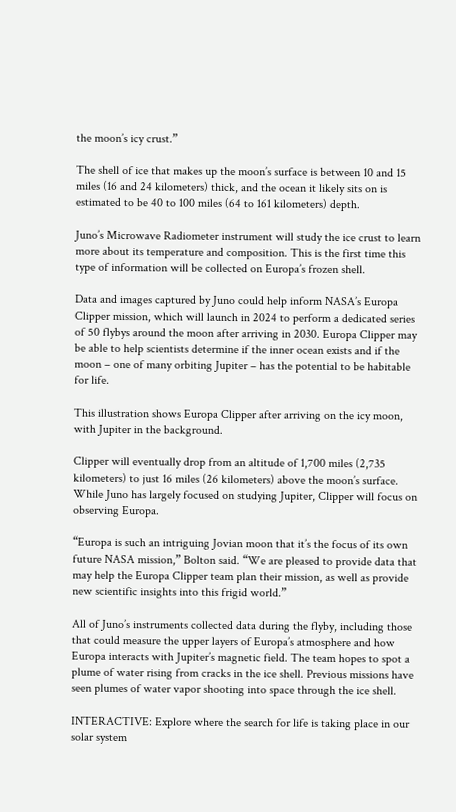the moon’s icy crust.”

The shell of ice that makes up the moon’s surface is between 10 and 15 miles (16 and 24 kilometers) thick, and the ocean it likely sits on is estimated to be 40 to 100 miles (64 to 161 kilometers) depth.

Juno’s Microwave Radiometer instrument will study the ice crust to learn more about its temperature and composition. This is the first time this type of information will be collected on Europa’s frozen shell.

Data and images captured by Juno could help inform NASA’s Europa Clipper mission, which will launch in 2024 to perform a dedicated series of 50 flybys around the moon after arriving in 2030. Europa Clipper may be able to help scientists determine if the inner ocean exists and if the moon – one of many orbiting Jupiter – has the potential to be habitable for life.

This illustration shows Europa Clipper after arriving on the icy moon, with Jupiter in the background.

Clipper will eventually drop from an altitude of 1,700 miles (2,735 kilometers) to just 16 miles (26 kilometers) above the moon’s surface. While Juno has largely focused on studying Jupiter, Clipper will focus on observing Europa.

“Europa is such an intriguing Jovian moon that it’s the focus of its own future NASA mission,” Bolton said. “We are pleased to provide data that may help the Europa Clipper team plan their mission, as well as provide new scientific insights into this frigid world.”

All of Juno’s instruments collected data during the flyby, including those that could measure the upper layers of Europa’s atmosphere and how Europa interacts with Jupiter’s magnetic field. The team hopes to spot a plume of water rising from cracks in the ice shell. Previous missions have seen plumes of water vapor shooting into space through the ice shell.

INTERACTIVE: Explore where the search for life is taking place in our solar system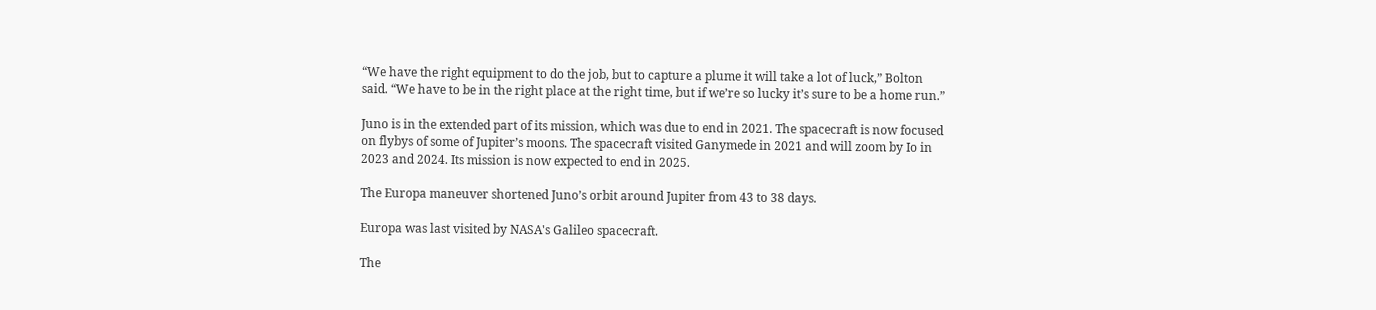“We have the right equipment to do the job, but to capture a plume it will take a lot of luck,” Bolton said. “We have to be in the right place at the right time, but if we’re so lucky it’s sure to be a home run.”

Juno is in the extended part of its mission, which was due to end in 2021. The spacecraft is now focused on flybys of some of Jupiter’s moons. The spacecraft visited Ganymede in 2021 and will zoom by Io in 2023 and 2024. Its mission is now expected to end in 2025.

The Europa maneuver shortened Juno’s orbit around Jupiter from 43 to 38 days.

Europa was last visited by NASA's Galileo spacecraft.

The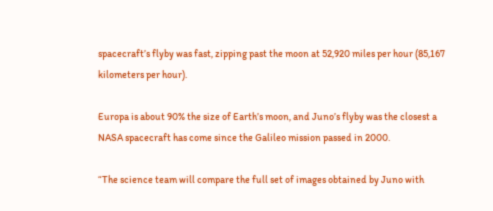spacecraft’s flyby was fast, zipping past the moon at 52,920 miles per hour (85,167 kilometers per hour).

Europa is about 90% the size of Earth’s moon, and Juno’s flyby was the closest a NASA spacecraft has come since the Galileo mission passed in 2000.

“The science team will compare the full set of images obtained by Juno with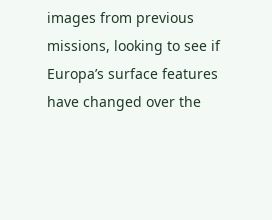images from previous missions, looking to see if Europa’s surface features have changed over the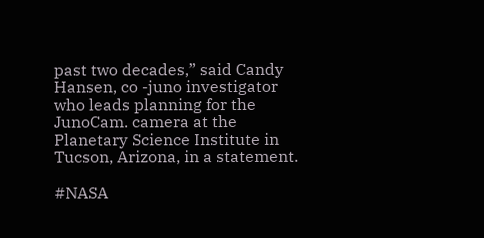past two decades,” said Candy Hansen, co -juno investigator who leads planning for the JunoCam. camera at the Planetary Science Institute in Tucson, Arizona, in a statement.

#NASA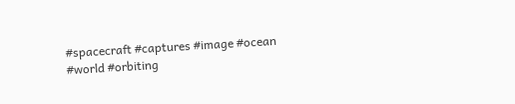#spacecraft #captures #image #ocean #world #orbiting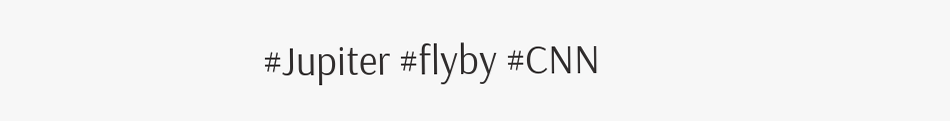#Jupiter #flyby #CNN